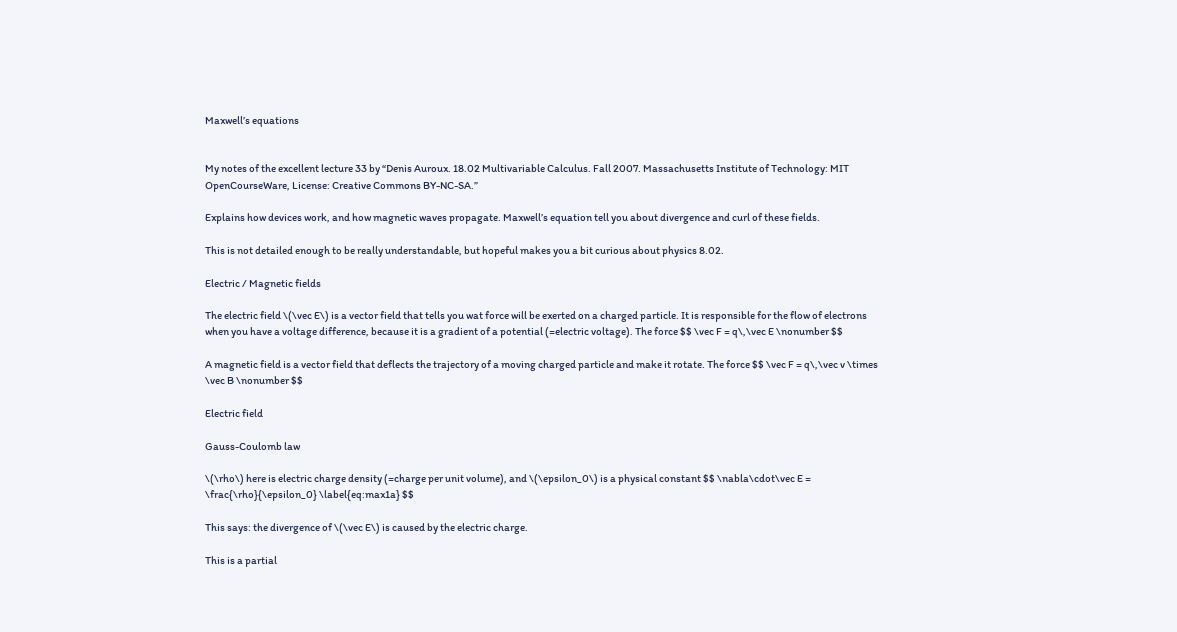Maxwell’s equations


My notes of the excellent lecture 33 by “Denis Auroux. 18.02 Multivariable Calculus. Fall 2007. Massachusetts Institute of Technology: MIT OpenCourseWare, License: Creative Commons BY-NC-SA.”

Explains how devices work, and how magnetic waves propagate. Maxwell’s equation tell you about divergence and curl of these fields.

This is not detailed enough to be really understandable, but hopeful makes you a bit curious about physics 8.02.

Electric / Magnetic fields

The electric field \(\vec E\) is a vector field that tells you wat force will be exerted on a charged particle. It is responsible for the flow of electrons when you have a voltage difference, because it is a gradient of a potential (=electric voltage). The force $$ \vec F = q\,\vec E \nonumber $$

A magnetic field is a vector field that deflects the trajectory of a moving charged particle and make it rotate. The force $$ \vec F = q\,\vec v \times \vec B \nonumber $$

Electric field

Gauss-Coulomb law

\(\rho\) here is electric charge density (=charge per unit volume), and \(\epsilon_0\) is a physical constant $$ \nabla\cdot\vec E = \frac{\rho}{\epsilon_0} \label{eq:max1a} $$

This says: the divergence of \(\vec E\) is caused by the electric charge.

This is a partial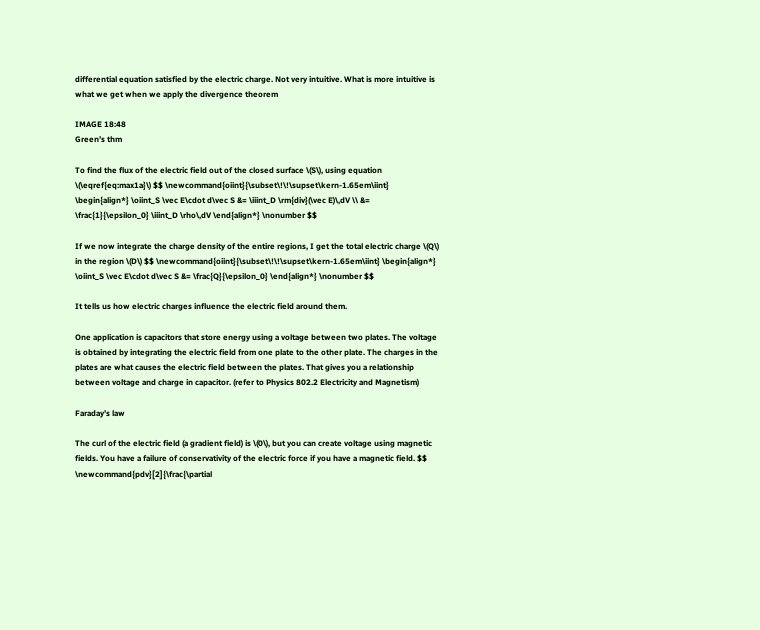differential equation satisfied by the electric charge. Not very intuitive. What is more intuitive is what we get when we apply the divergence theorem

IMAGE 18:48
Green’s thm

To find the flux of the electric field out of the closed surface \(S\), using equation \(\eqref{eq:max1a}\) $$ \newcommand{oiint}{\subset\!\!\supset\kern-1.65em\iint} \begin{align*} \oiint_S \vec E\cdot d\vec S &= \iiint_D \rm{div}(\vec E)\,dV \\ &= \frac{1}{\epsilon_0} \iiint_D \rho\,dV \end{align*} \nonumber $$

If we now integrate the charge density of the entire regions, I get the total electric charge \(Q\) in the region \(D\) $$ \newcommand{oiint}{\subset\!\!\supset\kern-1.65em\iint} \begin{align*} \oiint_S \vec E\cdot d\vec S &= \frac{Q}{\epsilon_0} \end{align*} \nonumber $$

It tells us how electric charges influence the electric field around them.

One application is capacitors that store energy using a voltage between two plates. The voltage is obtained by integrating the electric field from one plate to the other plate. The charges in the plates are what causes the electric field between the plates. That gives you a relationship between voltage and charge in capacitor. (refer to Physics 802.2 Electricity and Magnetism)

Faraday’s law

The curl of the electric field (a gradient field) is \(0\), but you can create voltage using magnetic fields. You have a failure of conservativity of the electric force if you have a magnetic field. $$ \newcommand{pdv}[2]{\frac{\partial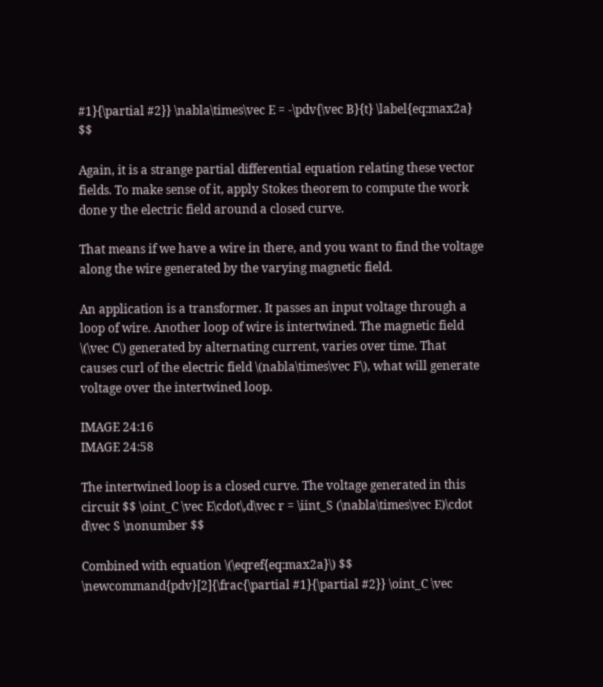#1}{\partial #2}} \nabla\times\vec E = -\pdv{\vec B}{t} \label{eq:max2a} $$

Again, it is a strange partial differential equation relating these vector fields. To make sense of it, apply Stokes theorem to compute the work done y the electric field around a closed curve.

That means if we have a wire in there, and you want to find the voltage along the wire generated by the varying magnetic field.

An application is a transformer. It passes an input voltage through a loop of wire. Another loop of wire is intertwined. The magnetic field \(\vec C\) generated by alternating current, varies over time. That causes curl of the electric field \(nabla\times\vec F\), what will generate voltage over the intertwined loop.

IMAGE 24:16
IMAGE 24:58

The intertwined loop is a closed curve. The voltage generated in this circuit $$ \oint_C \vec E\cdot\,d\vec r = \iint_S (\nabla\times\vec E)\cdot d\vec S \nonumber $$

Combined with equation \(\eqref{eq:max2a}\) $$ \newcommand{pdv}[2]{\frac{\partial #1}{\partial #2}} \oint_C \vec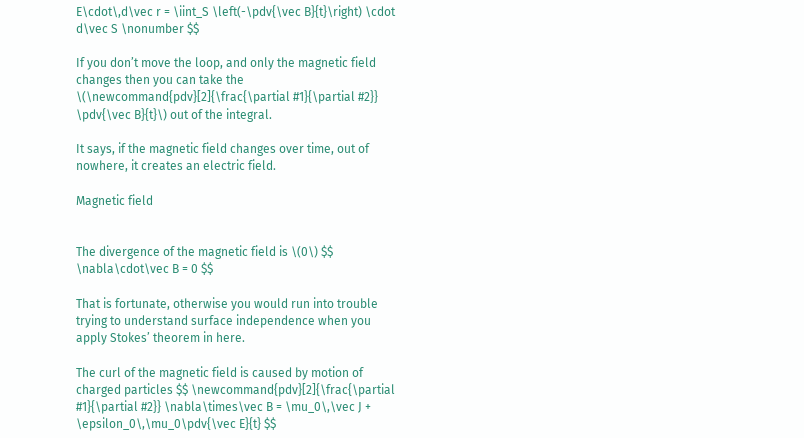E\cdot\,d\vec r = \iint_S \left(-\pdv{\vec B}{t}\right) \cdot d\vec S \nonumber $$

If you don’t move the loop, and only the magnetic field changes then you can take the \(\newcommand{pdv}[2]{\frac{\partial #1}{\partial #2}} \pdv{\vec B}{t}\) out of the integral.

It says, if the magnetic field changes over time, out of nowhere, it creates an electric field.

Magnetic field


The divergence of the magnetic field is \(0\) $$ \nabla\cdot\vec B = 0 $$

That is fortunate, otherwise you would run into trouble trying to understand surface independence when you apply Stokes’ theorem in here.

The curl of the magnetic field is caused by motion of charged particles $$ \newcommand{pdv}[2]{\frac{\partial #1}{\partial #2}} \nabla\times\vec B = \mu_0\,\vec J + \epsilon_0\,\mu_0\pdv{\vec E}{t} $$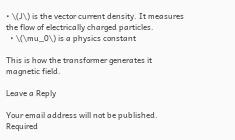• \(J\) is the vector current density. It measures the flow of electrically charged particles.
  • \(\mu_0\) is a physics constant

This is how the transformer generates it magnetic field.

Leave a Reply

Your email address will not be published. Required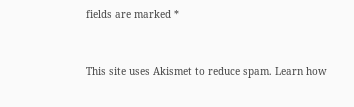fields are marked *


This site uses Akismet to reduce spam. Learn how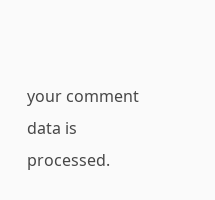your comment data is processed.